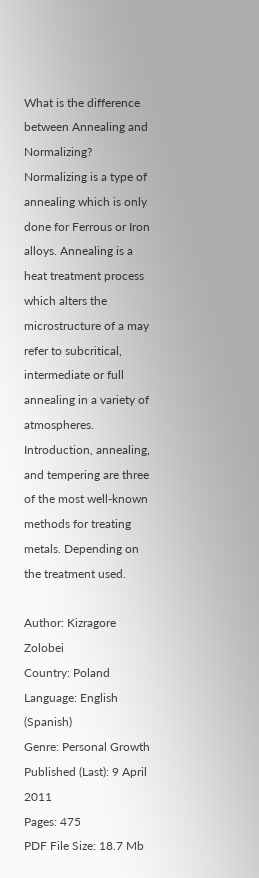What is the difference between Annealing and Normalizing? Normalizing is a type of annealing which is only done for Ferrous or Iron alloys. Annealing is a heat treatment process which alters the microstructure of a may refer to subcritical, intermediate or full annealing in a variety of atmospheres. Introduction, annealing, and tempering are three of the most well-known methods for treating metals. Depending on the treatment used.

Author: Kizragore Zolobei
Country: Poland
Language: English (Spanish)
Genre: Personal Growth
Published (Last): 9 April 2011
Pages: 475
PDF File Size: 18.7 Mb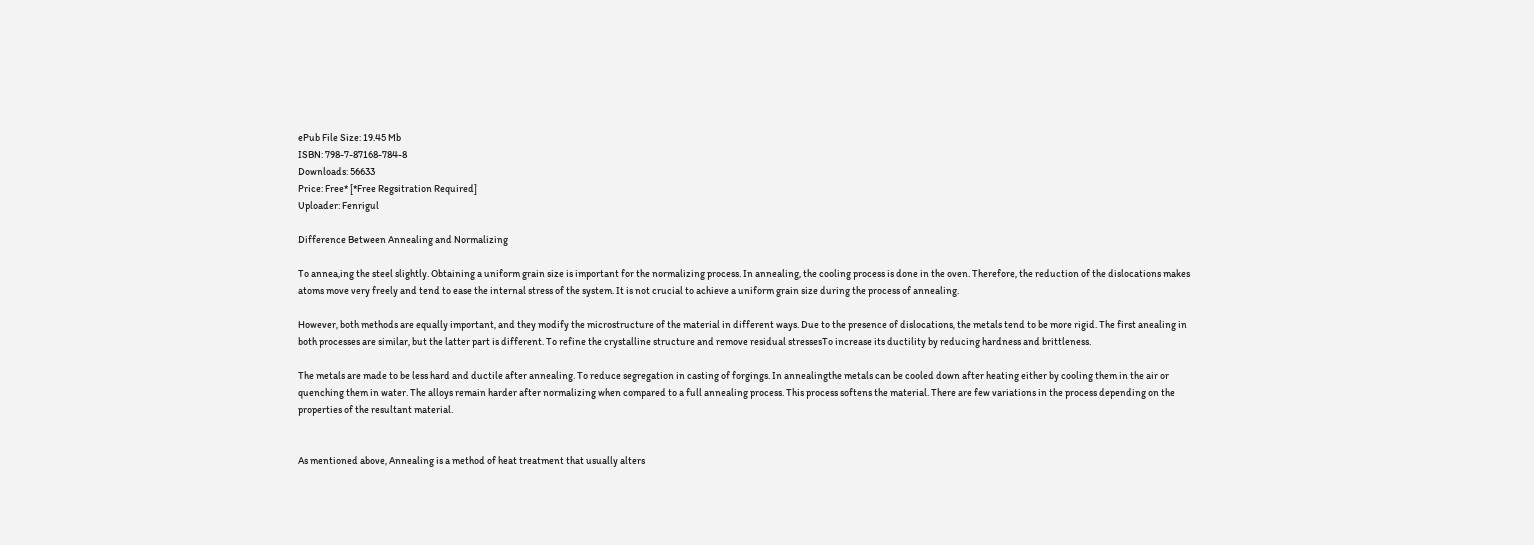ePub File Size: 19.45 Mb
ISBN: 798-7-87168-784-8
Downloads: 56633
Price: Free* [*Free Regsitration Required]
Uploader: Fenrigul

Difference Between Annealing and Normalizing

To annea,ing the steel slightly. Obtaining a uniform grain size is important for the normalizing process. In annealing, the cooling process is done in the oven. Therefore, the reduction of the dislocations makes atoms move very freely and tend to ease the internal stress of the system. It is not crucial to achieve a uniform grain size during the process of annealing.

However, both methods are equally important, and they modify the microstructure of the material in different ways. Due to the presence of dislocations, the metals tend to be more rigid. The first anealing in both processes are similar, but the latter part is different. To refine the crystalline structure and remove residual stressesTo increase its ductility by reducing hardness and brittleness.

The metals are made to be less hard and ductile after annealing. To reduce segregation in casting of forgings. In annealingthe metals can be cooled down after heating either by cooling them in the air or quenching them in water. The alloys remain harder after normalizing when compared to a full annealing process. This process softens the material. There are few variations in the process depending on the properties of the resultant material.


As mentioned above, Annealing is a method of heat treatment that usually alters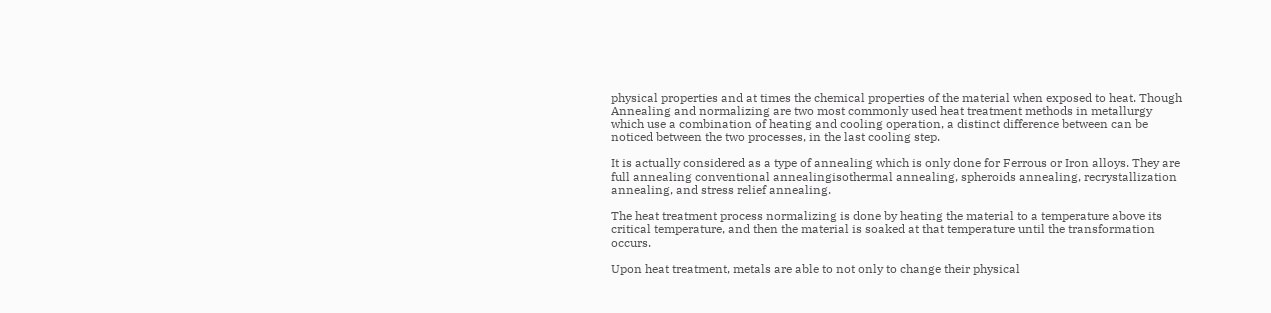physical properties and at times the chemical properties of the material when exposed to heat. Though Annealing and normalizing are two most commonly used heat treatment methods in metallurgy which use a combination of heating and cooling operation, a distinct difference between can be noticed between the two processes, in the last cooling step.

It is actually considered as a type of annealing which is only done for Ferrous or Iron alloys. They are full annealing conventional annealingisothermal annealing, spheroids annealing, recrystallization annealing, and stress relief annealing.

The heat treatment process normalizing is done by heating the material to a temperature above its critical temperature, and then the material is soaked at that temperature until the transformation occurs.

Upon heat treatment, metals are able to not only to change their physical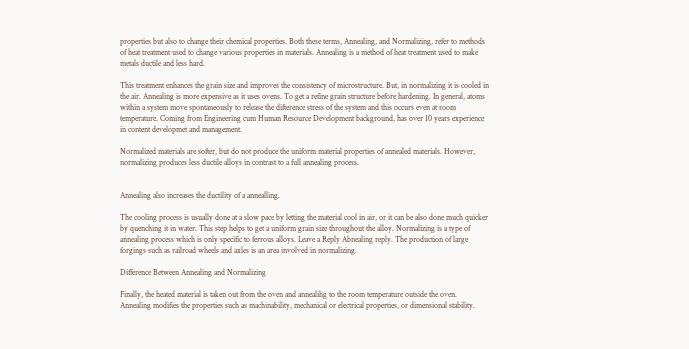properties but also to change their chemical properties. Both these terms, Annealing, and Normalizing, refer to methods of heat treatment used to change various properties in materials. Annealing is a method of heat treatment used to make metals ductile and less hard.

This treatment enhances the grain size and improves the consistency of microstructure. But, in normalizing it is cooled in the air. Annealing is more expensive as it uses ovens. To get a refine grain structure before hardening. In general, atoms within a system move spontaneously to release the difterence stress of the system and this occurs even at room temperature. Coming from Engineering cum Human Resource Development background, has over 10 years experience in content developmet and management.

Normalized materials are softer, but do not produce the uniform material properties of annealed materials. However, normalizing produces less ductile alloys in contrast to a full annealing process.


Annealing also increases the ductility of a annealling.

The cooling process is usually done at a slow pace by letting the material cool in air, or it can be also done much quicker by quenching it in water. This step helps to get a uniform grain size throughout the alloy. Normalizing is a type of annealing process which is only specific to ferrous alloys. Leave a Reply Abnealing reply. The production of large forgings such as railroad wheels and axles is an area involved in normalizing.

Difference Between Annealing and Normalizing

Finally, the heated material is taken out from the oven and annealihg to the room temperature outside the oven. Annealing modifies the properties such as machinability, mechanical or electrical properties, or dimensional stability.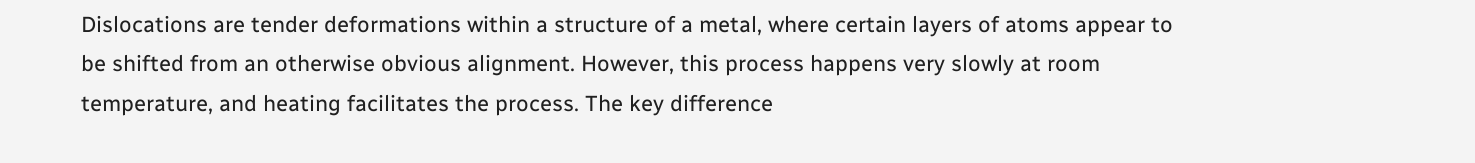Dislocations are tender deformations within a structure of a metal, where certain layers of atoms appear to be shifted from an otherwise obvious alignment. However, this process happens very slowly at room temperature, and heating facilitates the process. The key difference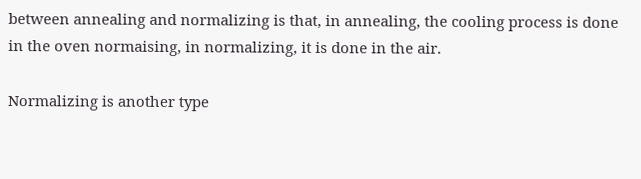between annealing and normalizing is that, in annealing, the cooling process is done in the oven normaising, in normalizing, it is done in the air.

Normalizing is another type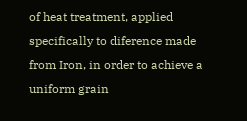of heat treatment, applied specifically to diference made from Iron, in order to achieve a uniform grain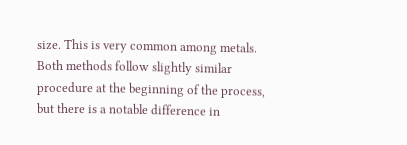size. This is very common among metals. Both methods follow slightly similar procedure at the beginning of the process, but there is a notable difference in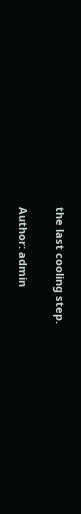the last cooling step.

Author: admin